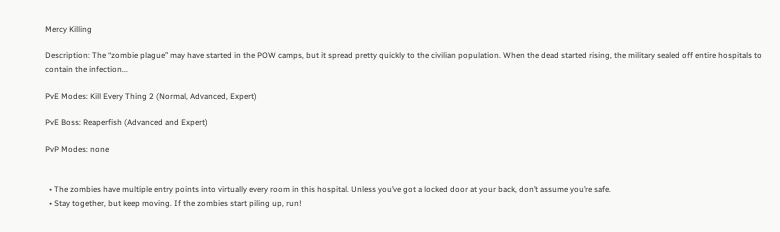Mercy Killing

Description: The “zombie plague” may have started in the POW camps, but it spread pretty quickly to the civilian population. When the dead started rising, the military sealed off entire hospitals to contain the infection...

PvE Modes: Kill Every Thing 2 (Normal, Advanced, Expert)

PvE Boss: Reaperfish (Advanced and Expert)

PvP Modes: none


  • The zombies have multiple entry points into virtually every room in this hospital. Unless you’ve got a locked door at your back, don’t assume you’re safe.
  • Stay together, but keep moving. If the zombies start piling up, run!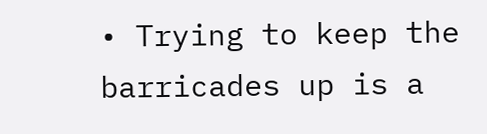• Trying to keep the barricades up is a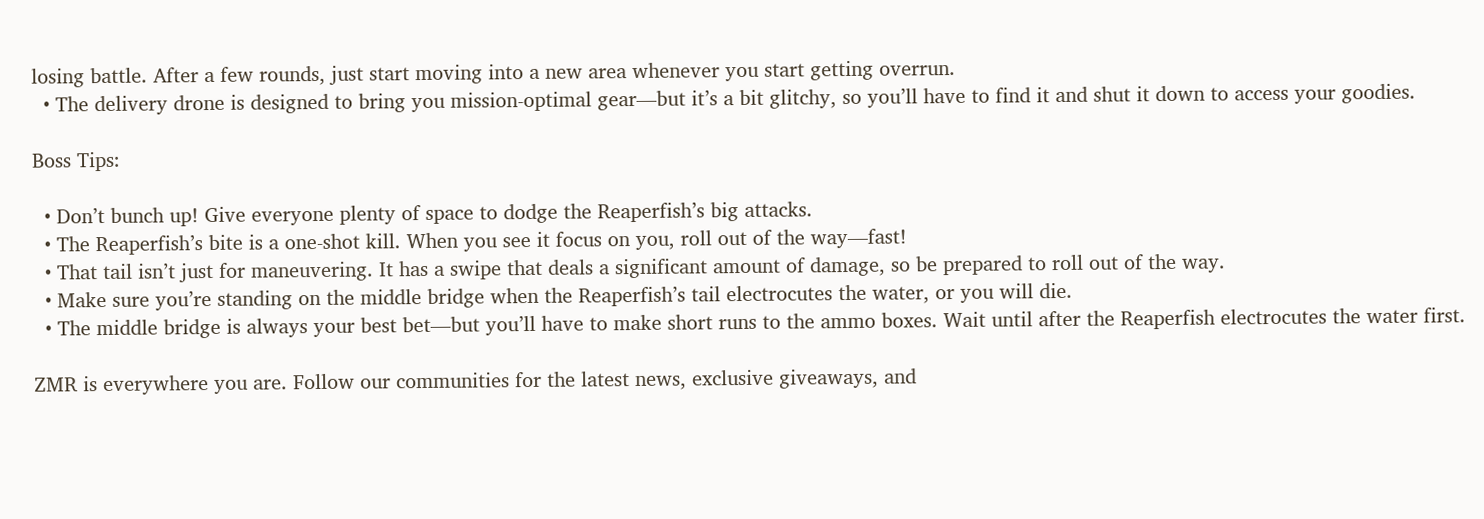losing battle. After a few rounds, just start moving into a new area whenever you start getting overrun.
  • The delivery drone is designed to bring you mission-optimal gear—but it’s a bit glitchy, so you’ll have to find it and shut it down to access your goodies.

Boss Tips:

  • Don’t bunch up! Give everyone plenty of space to dodge the Reaperfish’s big attacks.
  • The Reaperfish’s bite is a one-shot kill. When you see it focus on you, roll out of the way—fast!
  • That tail isn’t just for maneuvering. It has a swipe that deals a significant amount of damage, so be prepared to roll out of the way.
  • Make sure you’re standing on the middle bridge when the Reaperfish’s tail electrocutes the water, or you will die.
  • The middle bridge is always your best bet—but you’ll have to make short runs to the ammo boxes. Wait until after the Reaperfish electrocutes the water first.

ZMR is everywhere you are. Follow our communities for the latest news, exclusive giveaways, and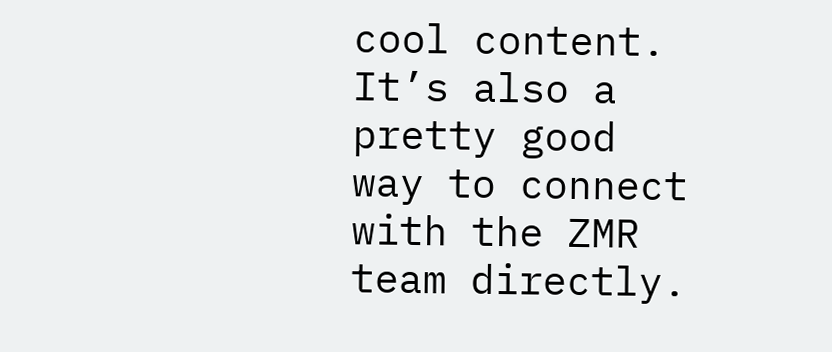cool content. It’s also a pretty good way to connect with the ZMR team directly.